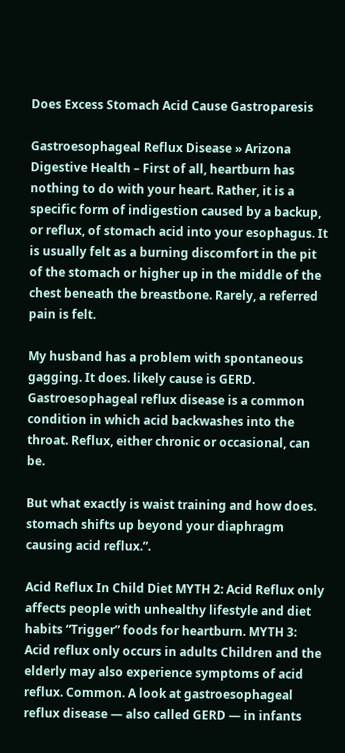Does Excess Stomach Acid Cause Gastroparesis

Gastroesophageal Reflux Disease » Arizona Digestive Health – First of all, heartburn has nothing to do with your heart. Rather, it is a specific form of indigestion caused by a backup, or reflux, of stomach acid into your esophagus. It is usually felt as a burning discomfort in the pit of the stomach or higher up in the middle of the chest beneath the breastbone. Rarely, a referred pain is felt.

My husband has a problem with spontaneous gagging. It does. likely cause is GERD. Gastroesophageal reflux disease is a common condition in which acid backwashes into the throat. Reflux, either chronic or occasional, can be.

But what exactly is waist training and how does. stomach shifts up beyond your diaphragm causing acid reflux.”.

Acid Reflux In Child Diet MYTH 2: Acid Reflux only affects people with unhealthy lifestyle and diet habits “Trigger” foods for heartburn. MYTH 3: Acid reflux only occurs in adults Children and the elderly may also experience symptoms of acid reflux. Common. A look at gastroesophageal reflux disease — also called GERD — in infants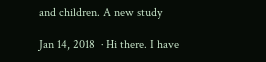and children. A new study

Jan 14, 2018  · Hi there. I have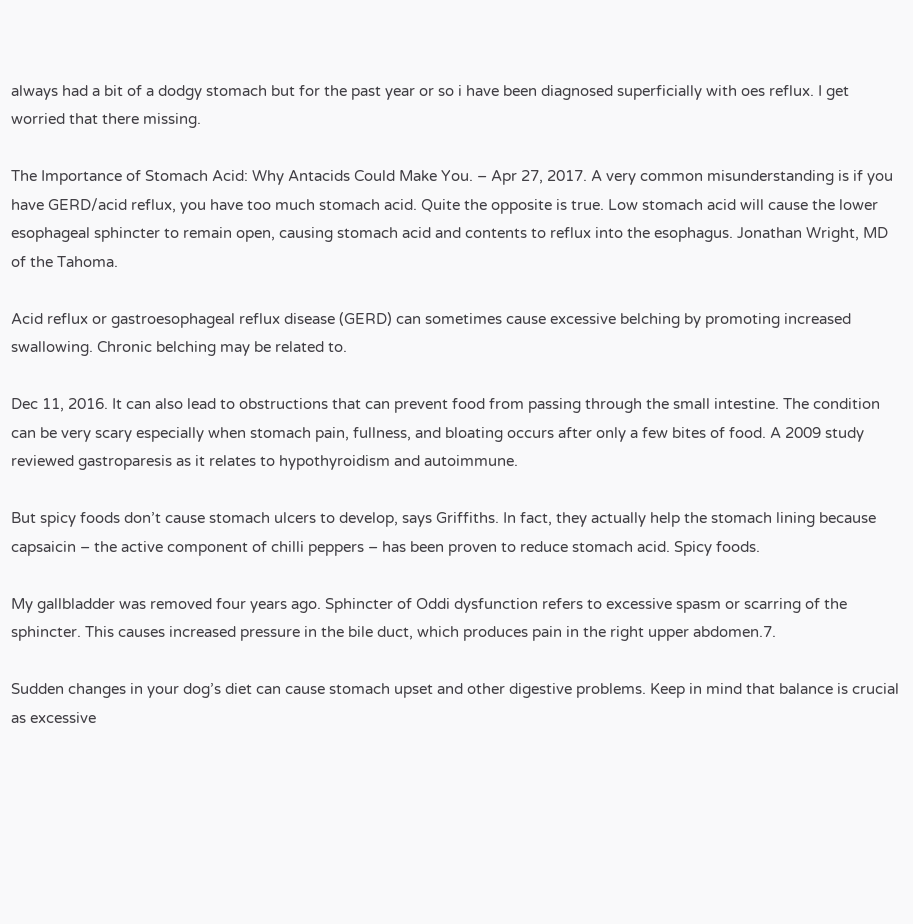always had a bit of a dodgy stomach but for the past year or so i have been diagnosed superficially with oes reflux. I get worried that there missing.

The Importance of Stomach Acid: Why Antacids Could Make You. – Apr 27, 2017. A very common misunderstanding is if you have GERD/acid reflux, you have too much stomach acid. Quite the opposite is true. Low stomach acid will cause the lower esophageal sphincter to remain open, causing stomach acid and contents to reflux into the esophagus. Jonathan Wright, MD of the Tahoma.

Acid reflux or gastroesophageal reflux disease (GERD) can sometimes cause excessive belching by promoting increased swallowing. Chronic belching may be related to.

Dec 11, 2016. It can also lead to obstructions that can prevent food from passing through the small intestine. The condition can be very scary especially when stomach pain, fullness, and bloating occurs after only a few bites of food. A 2009 study reviewed gastroparesis as it relates to hypothyroidism and autoimmune.

But spicy foods don’t cause stomach ulcers to develop, says Griffiths. In fact, they actually help the stomach lining because capsaicin – the active component of chilli peppers – has been proven to reduce stomach acid. Spicy foods.

My gallbladder was removed four years ago. Sphincter of Oddi dysfunction refers to excessive spasm or scarring of the sphincter. This causes increased pressure in the bile duct, which produces pain in the right upper abdomen.7.

Sudden changes in your dog’s diet can cause stomach upset and other digestive problems. Keep in mind that balance is crucial as excessive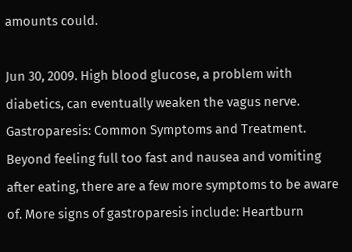amounts could.

Jun 30, 2009. High blood glucose, a problem with diabetics, can eventually weaken the vagus nerve. Gastroparesis: Common Symptoms and Treatment. Beyond feeling full too fast and nausea and vomiting after eating, there are a few more symptoms to be aware of. More signs of gastroparesis include: Heartburn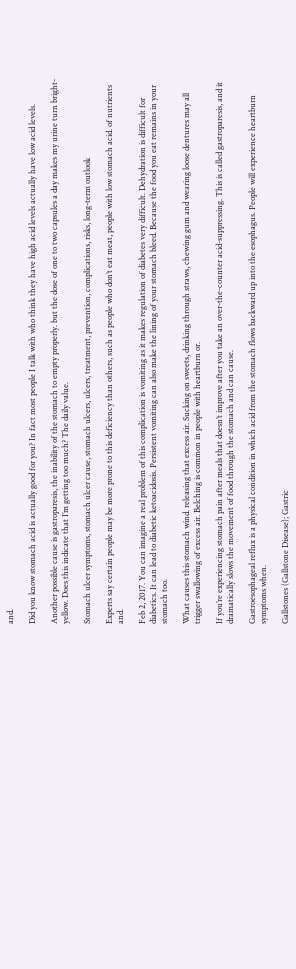and.

Did you know stomach acid is actually good for you? In fact most people I talk with who think they have high acid levels actually have low acid levels.

Another possible cause is gastroparesis, the inability of the stomach to empty properly. but the dose of one to two capsules a day makes my urine turn bright-yellow. Does this indicate that I’m getting too much? The daily value.

Stomach ulcer symptoms, stomach ulcer cause, stomach ulcers, ulcers, treatment, prevention, complications, risks, long-term outlook

Experts say certain people may be more prone to this deficiency than others, such as people who don’t eat meat, people with low stomach acid. of nutrients and.

Feb 2, 2017. You can imagine a real problem of this complication is vomiting as it makes regulation of diabetes very difficult. Dehydration is difficult for diabetics. It can lead to diabetic ketoacidosis. Persistent vomiting can also make the lining of your stomach bleed. Because the food you eat remains in your stomach too.

What causes this stomach wind. releasing that excess air. Sucking on sweets, drinking through straws, chewing gum and wearing loose dentures may all trigger swallowing of excess air. Belching is common in people with heartburn or.

If you’re experiencing stomach pain after meals that doesn’t improve after you take an over-the-counter acid-suppressing. This is called gastroparesis, and it dramatically slows the movement of food through the stomach and can cause.

Gastroesophageal reflux is a physical condition in which acid from the stomach flows backward up into the esophagus. People will experience heartburn symptoms when.

Gallstones (Gallstone Disease); Gastric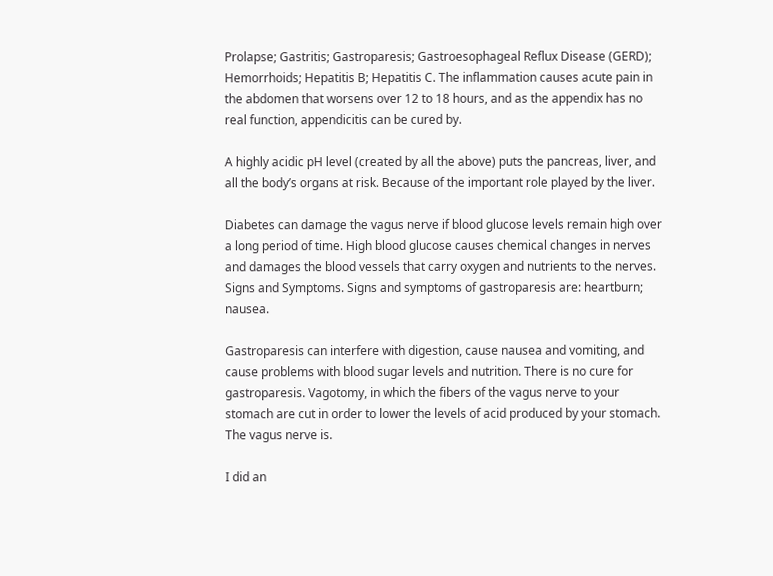Prolapse; Gastritis; Gastroparesis; Gastroesophageal Reflux Disease (GERD); Hemorrhoids; Hepatitis B; Hepatitis C. The inflammation causes acute pain in the abdomen that worsens over 12 to 18 hours, and as the appendix has no real function, appendicitis can be cured by.

A highly acidic pH level (created by all the above) puts the pancreas, liver, and all the body’s organs at risk. Because of the important role played by the liver.

Diabetes can damage the vagus nerve if blood glucose levels remain high over a long period of time. High blood glucose causes chemical changes in nerves and damages the blood vessels that carry oxygen and nutrients to the nerves. Signs and Symptoms. Signs and symptoms of gastroparesis are: heartburn; nausea.

Gastroparesis can interfere with digestion, cause nausea and vomiting, and cause problems with blood sugar levels and nutrition. There is no cure for gastroparesis. Vagotomy, in which the fibers of the vagus nerve to your stomach are cut in order to lower the levels of acid produced by your stomach. The vagus nerve is.

I did an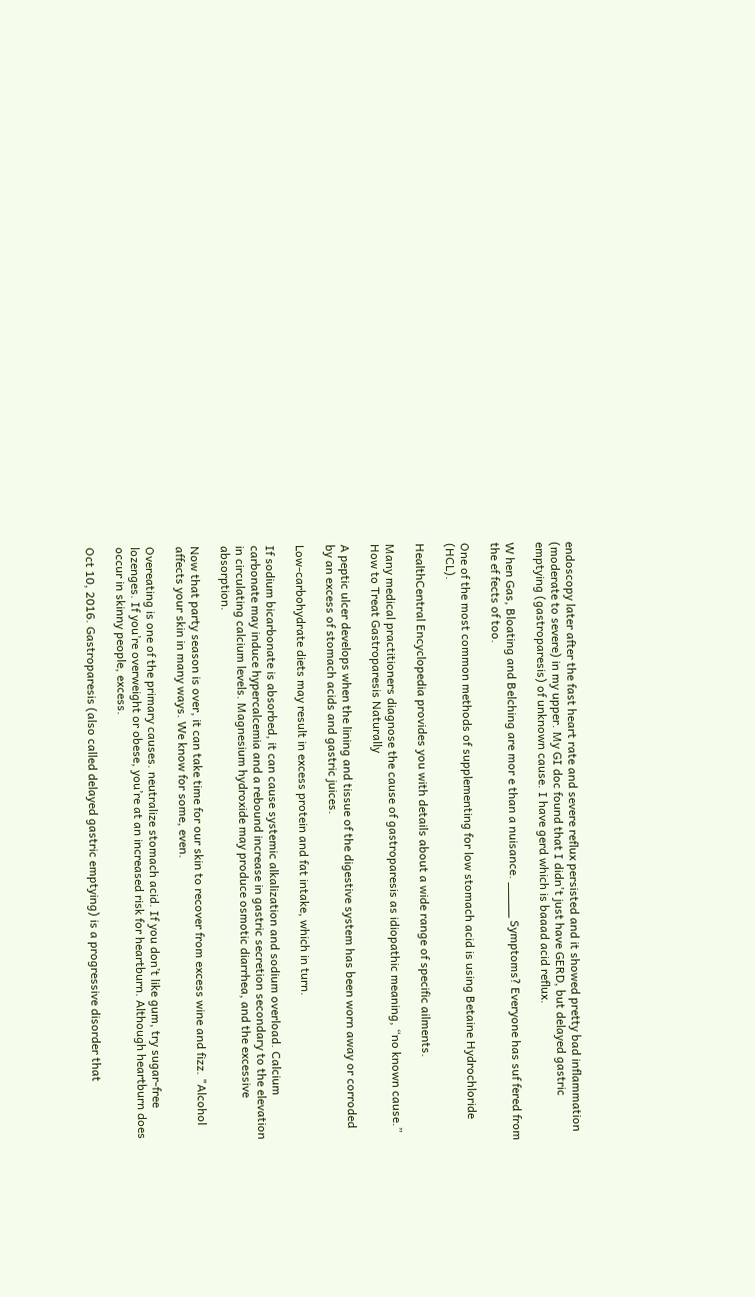endoscopy later after the fast heart rate and severe reflux persisted and it showed pretty bad inflammation (moderate to severe) in my upper. My GI doc found that I didn't just have GERD, but delayed gastric emptying (gastroparesis) of unknown cause. I have gerd which is baaad acid reflux.

W hen Gas, Bloating and Belching are mor e than a nuisance. _____ Symptoms? Everyone has suf fered from the ef fects of too.

One of the most common methods of supplementing for low stomach acid is using Betaine Hydrochloride (HCL).

HealthCentral Encyclopedia provides you with details about a wide range of specific ailments.

Many medical practitioners diagnose the cause of gastroparesis as idiopathic meaning, “no known cause.” How to Treat Gastroparesis Naturally

A peptic ulcer develops when the lining and tissue of the digestive system has been worn away or corroded by an excess of stomach acids and gastric juices.

Low-carbohydrate diets may result in excess protein and fat intake, which in turn.

If sodium bicarbonate is absorbed, it can cause systemic alkalization and sodium overload. Calcium carbonate may induce hypercalcemia and a rebound increase in gastric secretion secondary to the elevation in circulating calcium levels. Magnesium hydroxide may produce osmotic diarrhea, and the excessive absorption.

Now that party season is over, it can take time for our skin to recover from excess wine and fizz. "Alcohol affects your skin in many ways. We know for some, even.

Overeating is one of the primary causes. neutralize stomach acid. If you don’t like gum, try sugar-free lozenges. If you’re overweight or obese, you’re at an increased risk for heartburn. Although heartburn does occur in skinny people, excess.

Oct 10, 2016. Gastroparesis (also called delayed gastric emptying) is a progressive disorder that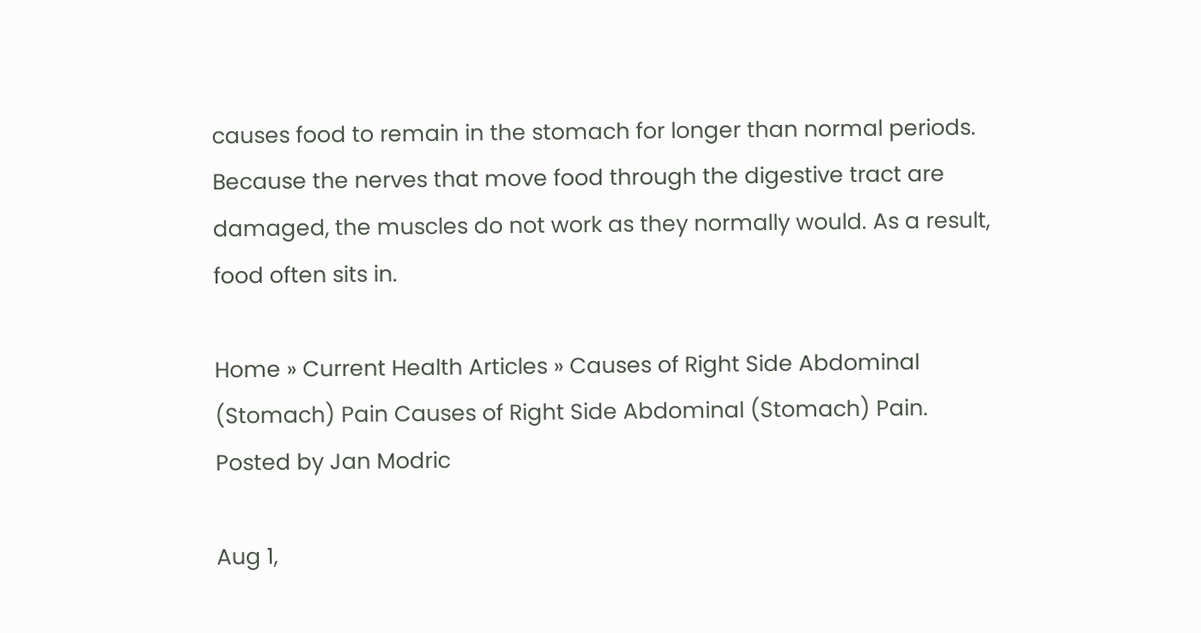causes food to remain in the stomach for longer than normal periods. Because the nerves that move food through the digestive tract are damaged, the muscles do not work as they normally would. As a result, food often sits in.

Home » Current Health Articles » Causes of Right Side Abdominal (Stomach) Pain Causes of Right Side Abdominal (Stomach) Pain. Posted by Jan Modric

Aug 1,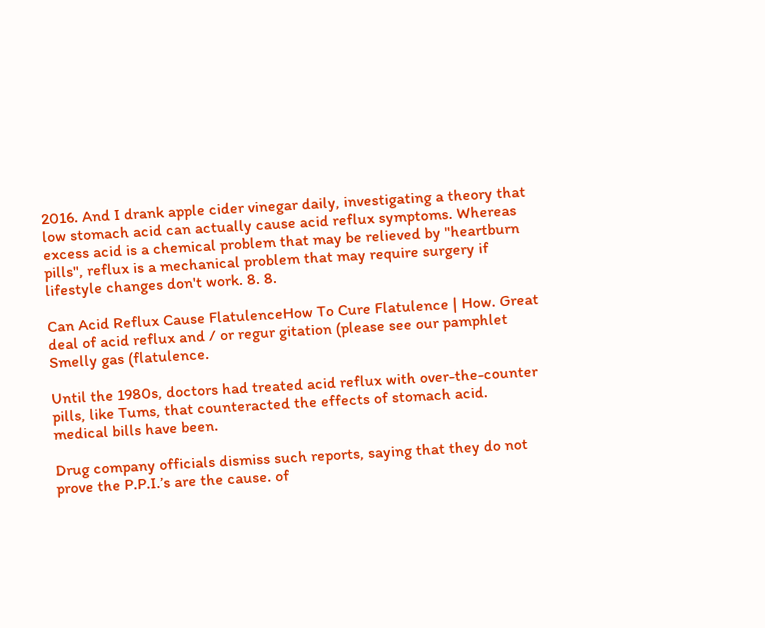2016. And I drank apple cider vinegar daily, investigating a theory that low stomach acid can actually cause acid reflux symptoms. Whereas excess acid is a chemical problem that may be relieved by "heartburn pills", reflux is a mechanical problem that may require surgery if lifestyle changes don't work. 8. 8.

Can Acid Reflux Cause FlatulenceHow To Cure Flatulence | How. Great deal of acid reflux and / or regur gitation (please see our pamphlet Smelly gas (flatulence.

Until the 1980s, doctors had treated acid reflux with over-the-counter pills, like Tums, that counteracted the effects of stomach acid. medical bills have been.

Drug company officials dismiss such reports, saying that they do not prove the P.P.I.’s are the cause. of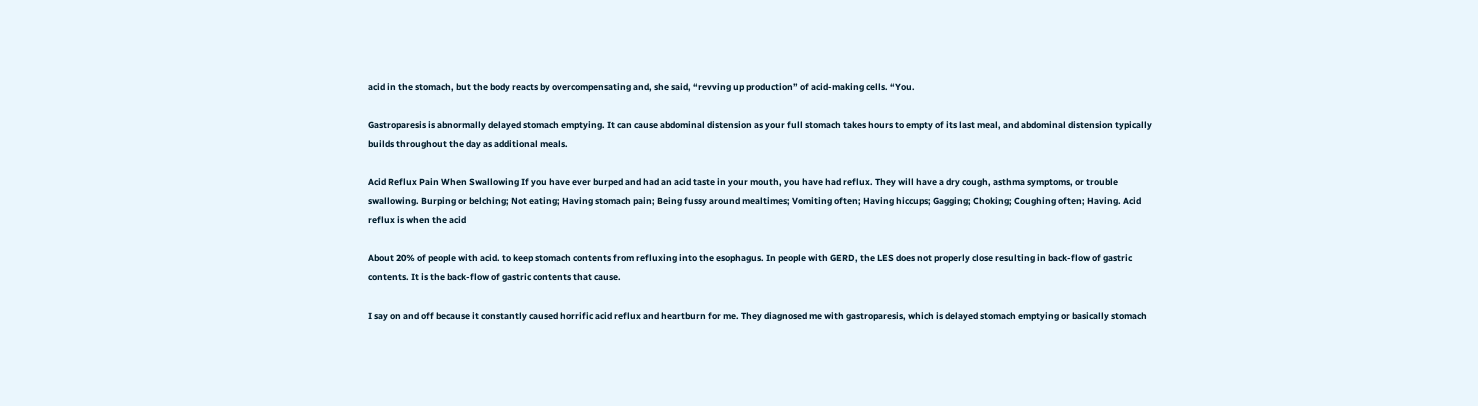acid in the stomach, but the body reacts by overcompensating and, she said, “revving up production” of acid-making cells. “You.

Gastroparesis is abnormally delayed stomach emptying. It can cause abdominal distension as your full stomach takes hours to empty of its last meal, and abdominal distension typically builds throughout the day as additional meals.

Acid Reflux Pain When Swallowing If you have ever burped and had an acid taste in your mouth, you have had reflux. They will have a dry cough, asthma symptoms, or trouble swallowing. Burping or belching; Not eating; Having stomach pain; Being fussy around mealtimes; Vomiting often; Having hiccups; Gagging; Choking; Coughing often; Having. Acid reflux is when the acid

About 20% of people with acid. to keep stomach contents from refluxing into the esophagus. In people with GERD, the LES does not properly close resulting in back-flow of gastric contents. It is the back-flow of gastric contents that cause.

I say on and off because it constantly caused horrific acid reflux and heartburn for me. They diagnosed me with gastroparesis, which is delayed stomach emptying or basically stomach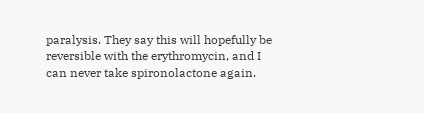paralysis. They say this will hopefully be reversible with the erythromycin, and I can never take spironolactone again.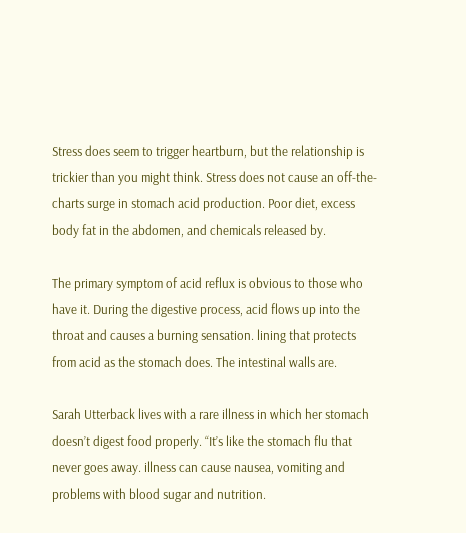Stress does seem to trigger heartburn, but the relationship is trickier than you might think. Stress does not cause an off-the-charts surge in stomach acid production. Poor diet, excess body fat in the abdomen, and chemicals released by.

The primary symptom of acid reflux is obvious to those who have it. During the digestive process, acid flows up into the throat and causes a burning sensation. lining that protects from acid as the stomach does. The intestinal walls are.

Sarah Utterback lives with a rare illness in which her stomach doesn’t digest food properly. “It’s like the stomach flu that never goes away. illness can cause nausea, vomiting and problems with blood sugar and nutrition.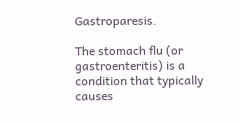Gastroparesis.

The stomach flu (or gastroenteritis) is a condition that typically causes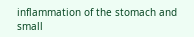inflammation of the stomach and small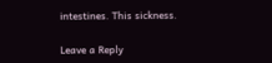intestines. This sickness.

Leave a Reply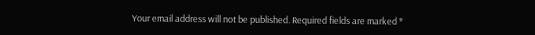Your email address will not be published. Required fields are marked *